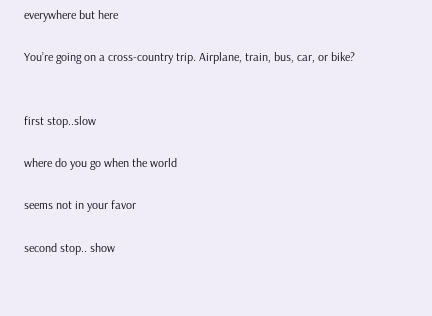everywhere but here

You’re going on a cross-country trip. Airplane, train, bus, car, or bike?


first stop..slow

where do you go when the world

seems not in your favor

second stop.. show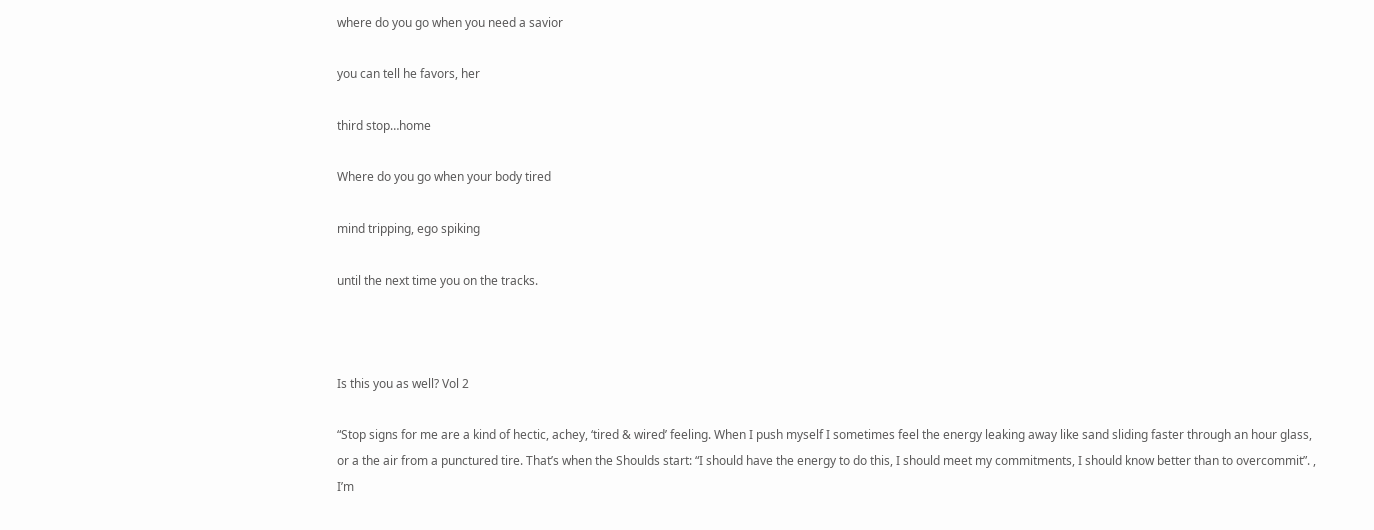where do you go when you need a savior

you can tell he favors, her

third stop…home

Where do you go when your body tired

mind tripping, ego spiking

until the next time you on the tracks.



Is this you as well? Vol 2

“Stop signs for me are a kind of hectic, achey, ‘tired & wired’ feeling. When I push myself I sometimes feel the energy leaking away like sand sliding faster through an hour glass, or a the air from a punctured tire. That’s when the Shoulds start: “I should have the energy to do this, I should meet my commitments, I should know better than to overcommit”. , I’m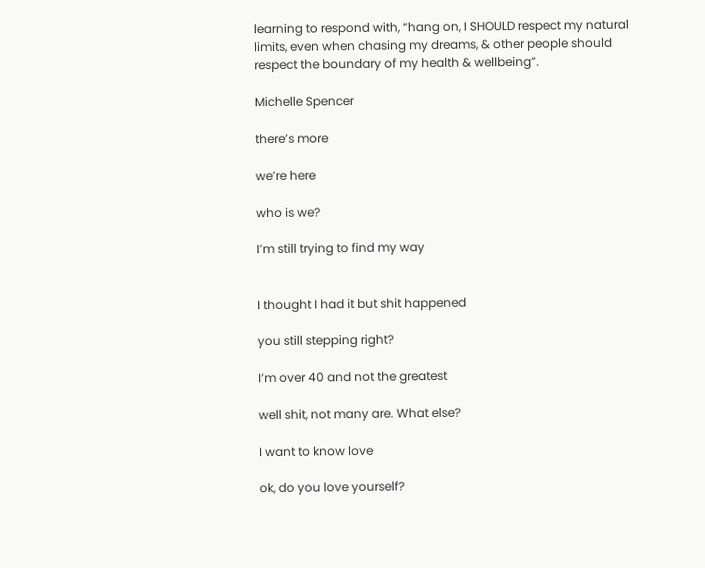learning to respond with, “hang on, I SHOULD respect my natural limits, even when chasing my dreams, & other people should respect the boundary of my health & wellbeing”.

Michelle Spencer

there’s more

we’re here

who is we?

I’m still trying to find my way


I thought I had it but shit happened

you still stepping right?

I’m over 40 and not the greatest

well shit, not many are. What else?

I want to know love

ok, do you love yourself?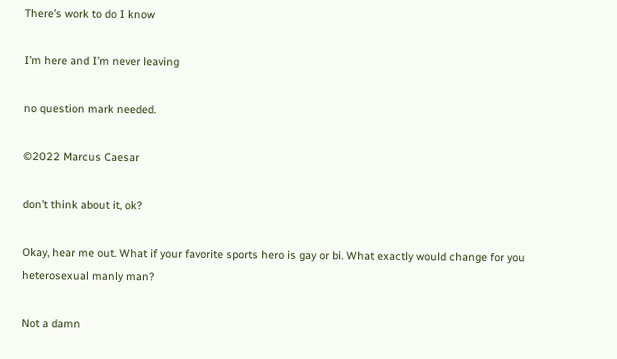There’s work to do I know

I’m here and I’m never leaving

no question mark needed.

©2022 Marcus Caesar

don’t think about it, ok?

Okay, hear me out. What if your favorite sports hero is gay or bi. What exactly would change for you heterosexual manly man?

Not a damn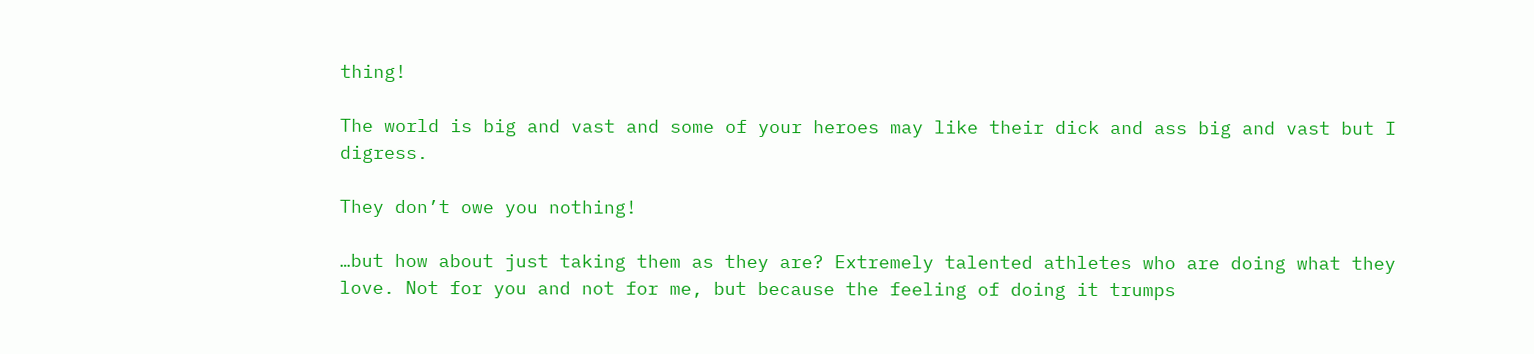thing!

The world is big and vast and some of your heroes may like their dick and ass big and vast but I digress.

They don’t owe you nothing!

…but how about just taking them as they are? Extremely talented athletes who are doing what they love. Not for you and not for me, but because the feeling of doing it trumps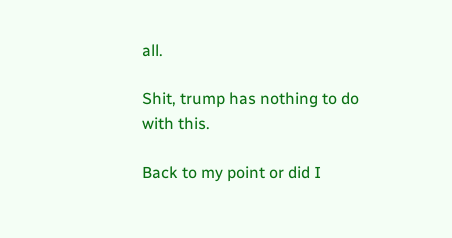all.

Shit, trump has nothing to do with this.

Back to my point or did I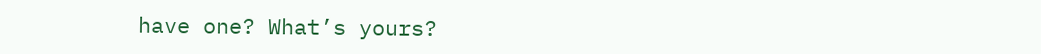have one? What’s yours?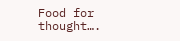Food for thought….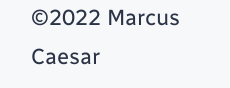©2022 Marcus Caesar